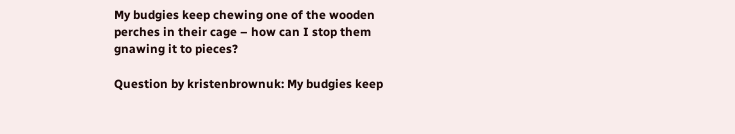My budgies keep chewing one of the wooden perches in their cage – how can I stop them gnawing it to pieces?

Question by kristenbrownuk: My budgies keep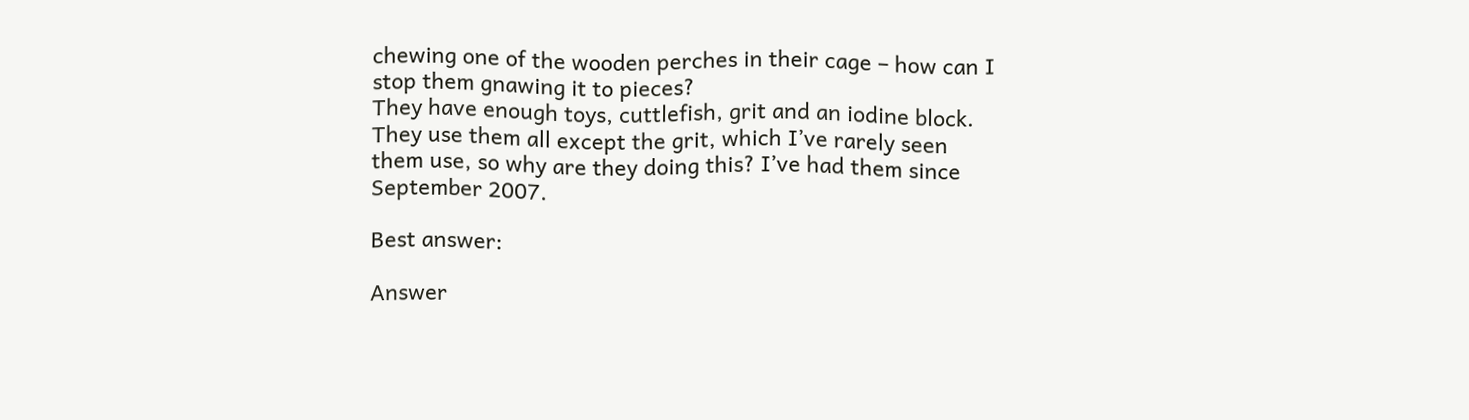chewing one of the wooden perches in their cage – how can I stop them gnawing it to pieces?
They have enough toys, cuttlefish, grit and an iodine block. They use them all except the grit, which I’ve rarely seen them use, so why are they doing this? I’ve had them since September 2007.

Best answer:

Answer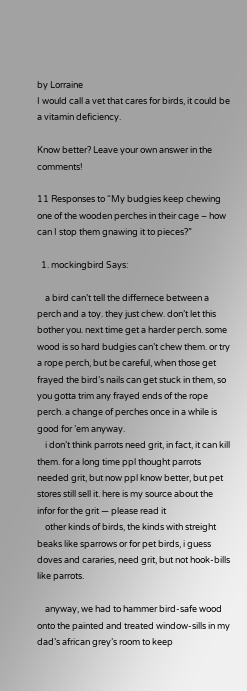by Lorraine
I would call a vet that cares for birds, it could be a vitamin deficiency.

Know better? Leave your own answer in the comments!

11 Responses to “My budgies keep chewing one of the wooden perches in their cage – how can I stop them gnawing it to pieces?”

  1. mockingbird Says:

    a bird can’t tell the differnece between a perch and a toy. they just chew. don’t let this bother you. next time get a harder perch. some wood is so hard budgies can’t chew them. or try a rope perch, but be careful, when those get frayed the bird’s nails can get stuck in them, so you gotta trim any frayed ends of the rope perch. a change of perches once in a while is good for ’em anyway.
    i don’t think parrots need grit, in fact, it can kill them. for a long time ppl thought parrots needed grit, but now ppl know better, but pet stores still sell it. here is my source about the infor for the grit — please read it
    other kinds of birds, the kinds with streight beaks like sparrows or for pet birds, i guess doves and cararies, need grit, but not hook-bills like parrots.

    anyway, we had to hammer bird-safe wood onto the painted and treated window-sills in my dad’s african grey’s room to keep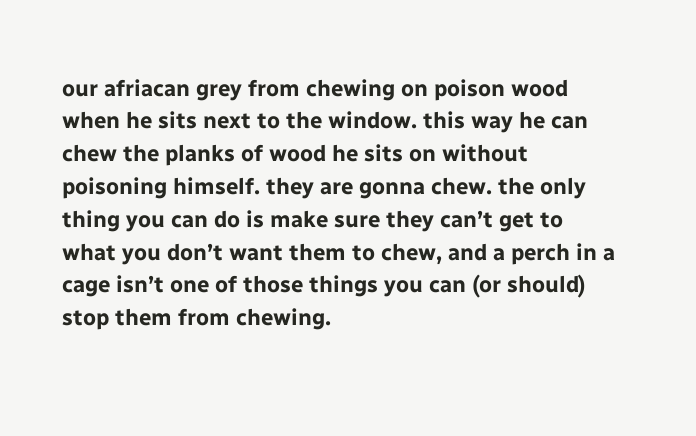our afriacan grey from chewing on poison wood when he sits next to the window. this way he can chew the planks of wood he sits on without poisoning himself. they are gonna chew. the only thing you can do is make sure they can’t get to what you don’t want them to chew, and a perch in a cage isn’t one of those things you can (or should) stop them from chewing.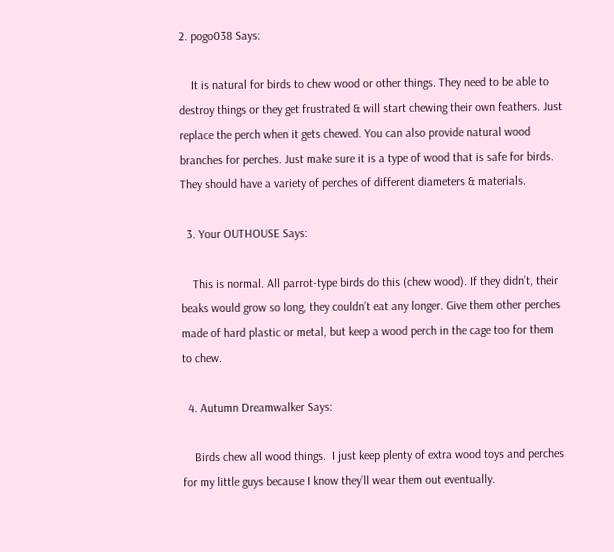2. pogo038 Says:

    It is natural for birds to chew wood or other things. They need to be able to destroy things or they get frustrated & will start chewing their own feathers. Just replace the perch when it gets chewed. You can also provide natural wood branches for perches. Just make sure it is a type of wood that is safe for birds. They should have a variety of perches of different diameters & materials.

  3. Your OUTHOUSE Says:

    This is normal. All parrot-type birds do this (chew wood). If they didn’t, their beaks would grow so long, they couldn’t eat any longer. Give them other perches made of hard plastic or metal, but keep a wood perch in the cage too for them to chew.

  4. Autumn Dreamwalker Says:

    Birds chew all wood things.  I just keep plenty of extra wood toys and perches for my little guys because I know they’ll wear them out eventually.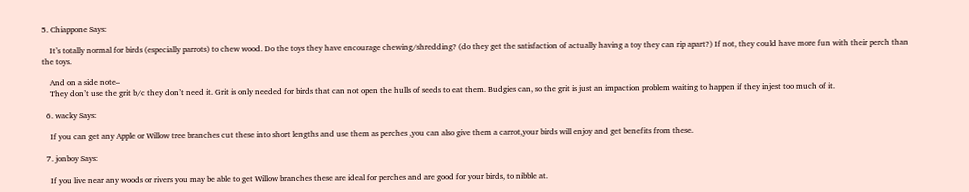5. Chiappone Says:

    It’s totally normal for birds (especially parrots) to chew wood. Do the toys they have encourage chewing/shredding? (do they get the satisfaction of actually having a toy they can rip apart?) If not, they could have more fun with their perch than the toys.

    And on a side note–
    They don’t use the grit b/c they don’t need it. Grit is only needed for birds that can not open the hulls of seeds to eat them. Budgies can, so the grit is just an impaction problem waiting to happen if they injest too much of it.

  6. wacky Says:

    If you can get any Apple or Willow tree branches cut these into short lengths and use them as perches ,you can also give them a carrot,your birds will enjoy and get benefits from these.

  7. jonboy Says:

    If you live near any woods or rivers you may be able to get Willow branches these are ideal for perches and are good for your birds, to nibble at.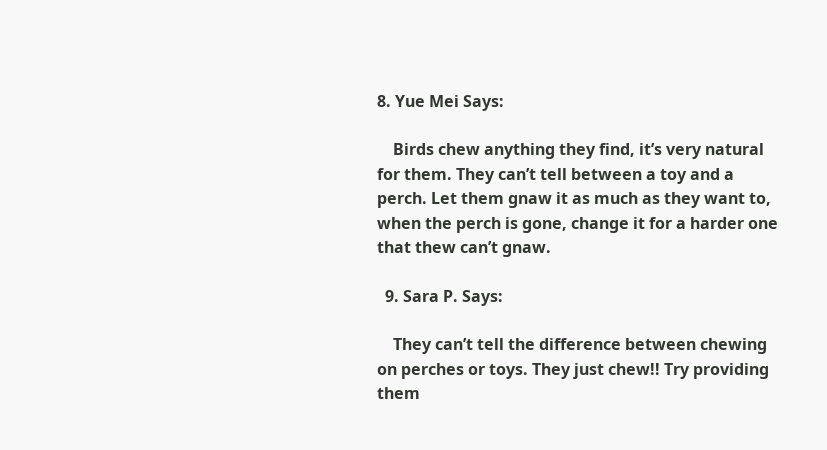8. Yue Mei Says:

    Birds chew anything they find, it’s very natural for them. They can’t tell between a toy and a perch. Let them gnaw it as much as they want to, when the perch is gone, change it for a harder one that thew can’t gnaw.

  9. Sara P. Says:

    They can’t tell the difference between chewing on perches or toys. They just chew!! Try providing them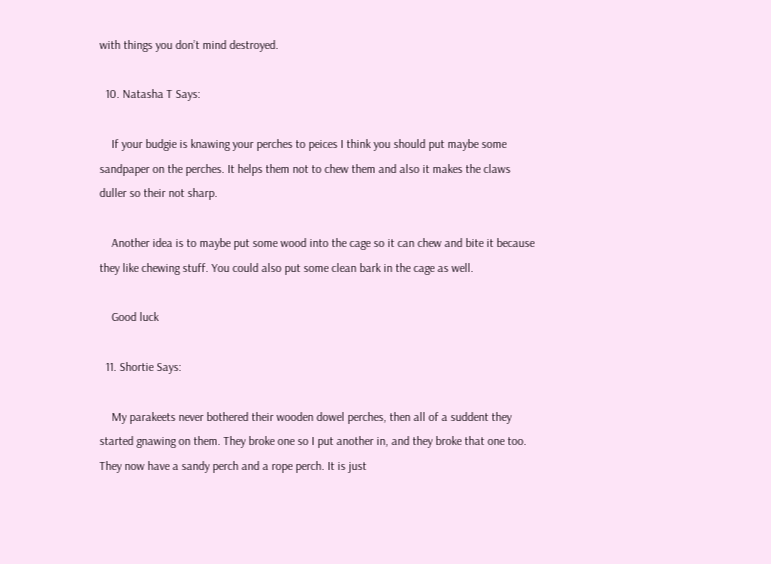with things you don’t mind destroyed.

  10. Natasha T Says:

    If your budgie is knawing your perches to peices I think you should put maybe some sandpaper on the perches. It helps them not to chew them and also it makes the claws duller so their not sharp.

    Another idea is to maybe put some wood into the cage so it can chew and bite it because they like chewing stuff. You could also put some clean bark in the cage as well.

    Good luck

  11. Shortie Says:

    My parakeets never bothered their wooden dowel perches, then all of a suddent they started gnawing on them. They broke one so I put another in, and they broke that one too. They now have a sandy perch and a rope perch. It is just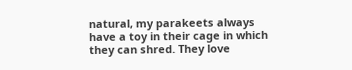natural, my parakeets always have a toy in their cage in which they can shred. They love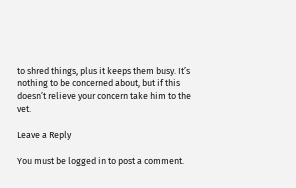to shred things, plus it keeps them busy. It’s nothing to be concerned about, but if this doesn’t relieve your concern take him to the vet.

Leave a Reply

You must be logged in to post a comment.